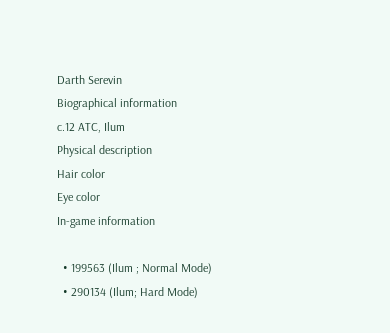Darth Serevin
Biographical information
c.12 ATC, Ilum
Physical description
Hair color
Eye color
In-game information

  • 199563 (Ilum ; Normal Mode)
  • 290134 (Ilum; Hard Mode)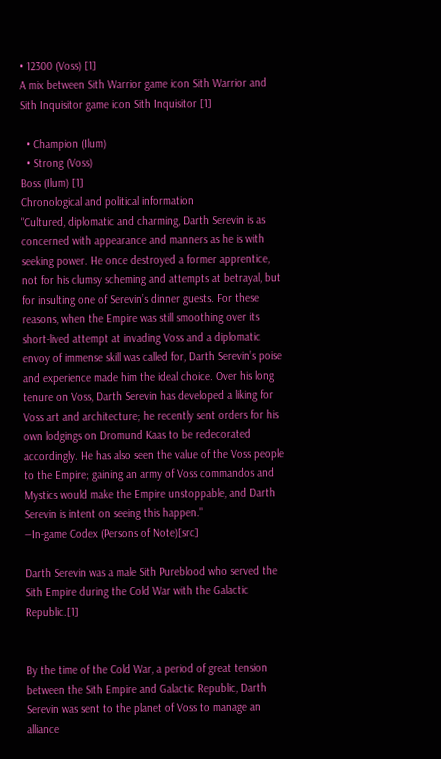• 12300 (Voss) [1]
A mix between Sith Warrior game icon Sith Warrior and Sith Inquisitor game icon Sith Inquisitor [1]

  • Champion (Ilum)
  • Strong (Voss)
Boss (Ilum) [1]
Chronological and political information
"Cultured, diplomatic and charming, Darth Serevin is as concerned with appearance and manners as he is with seeking power. He once destroyed a former apprentice, not for his clumsy scheming and attempts at betrayal, but for insulting one of Serevin’s dinner guests. For these reasons, when the Empire was still smoothing over its short-lived attempt at invading Voss and a diplomatic envoy of immense skill was called for, Darth Serevin’s poise and experience made him the ideal choice. Over his long tenure on Voss, Darth Serevin has developed a liking for Voss art and architecture; he recently sent orders for his own lodgings on Dromund Kaas to be redecorated accordingly. He has also seen the value of the Voss people to the Empire; gaining an army of Voss commandos and Mystics would make the Empire unstoppable, and Darth Serevin is intent on seeing this happen."
―In-game Codex (Persons of Note)[src]

Darth Serevin was a male Sith Pureblood who served the Sith Empire during the Cold War with the Galactic Republic.[1]


By the time of the Cold War, a period of great tension between the Sith Empire and Galactic Republic, Darth Serevin was sent to the planet of Voss to manage an alliance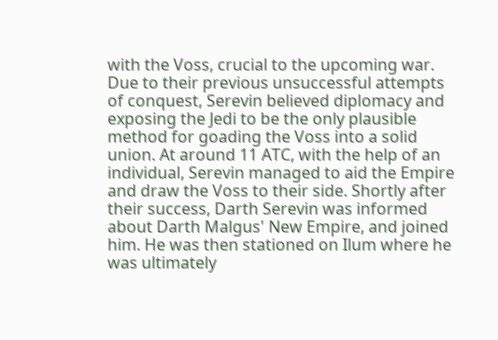with the Voss, crucial to the upcoming war. Due to their previous unsuccessful attempts of conquest, Serevin believed diplomacy and exposing the Jedi to be the only plausible method for goading the Voss into a solid union. At around 11 ATC, with the help of an individual, Serevin managed to aid the Empire and draw the Voss to their side. Shortly after their success, Darth Serevin was informed about Darth Malgus' New Empire, and joined him. He was then stationed on Ilum where he was ultimately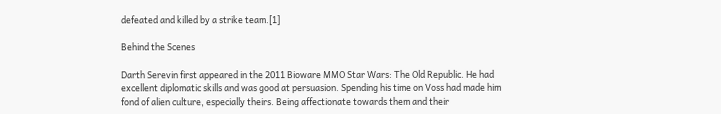defeated and killed by a strike team.[1]

Behind the Scenes

Darth Serevin first appeared in the 2011 Bioware MMO Star Wars: The Old Republic. He had excellent diplomatic skills and was good at persuasion. Spending his time on Voss had made him fond of alien culture, especially theirs. Being affectionate towards them and their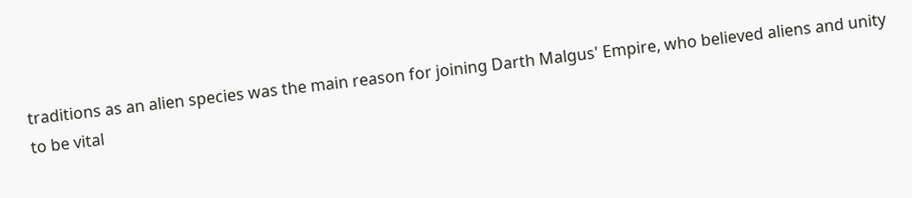traditions as an alien species was the main reason for joining Darth Malgus' Empire, who believed aliens and unity to be vital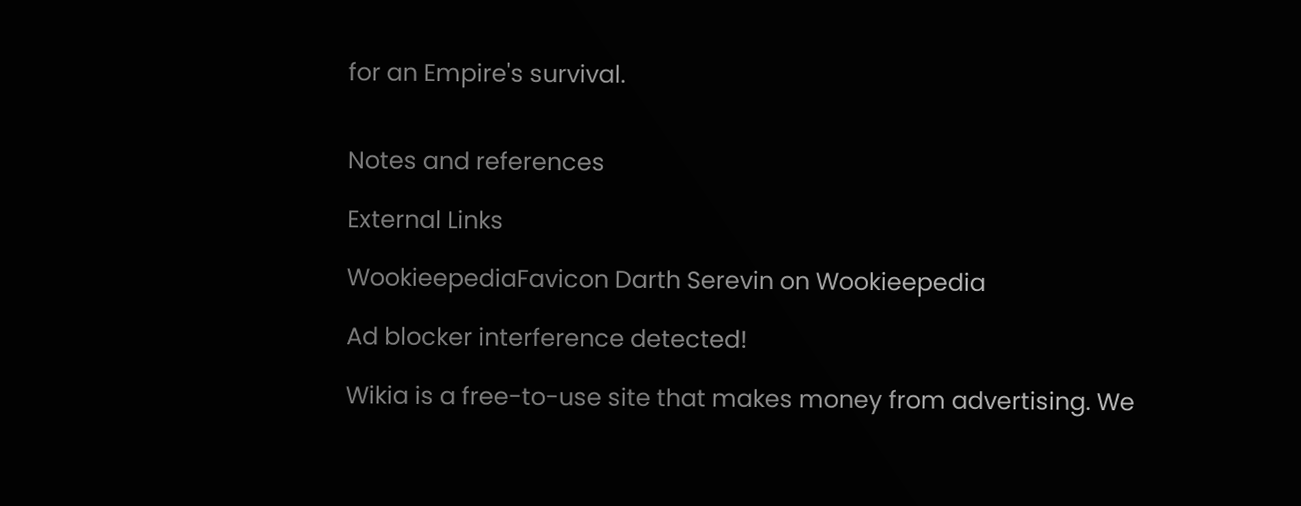for an Empire's survival.


Notes and references

External Links

WookieepediaFavicon Darth Serevin on Wookieepedia

Ad blocker interference detected!

Wikia is a free-to-use site that makes money from advertising. We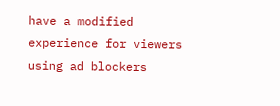have a modified experience for viewers using ad blockers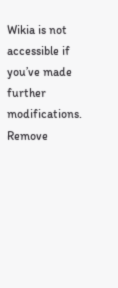Wikia is not accessible if you’ve made further modifications. Remove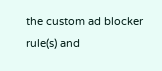the custom ad blocker rule(s) and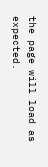the page will load as expected.